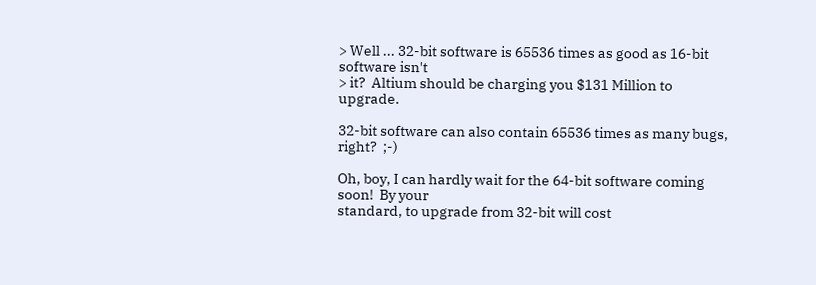> Well ... 32-bit software is 65536 times as good as 16-bit software isn't
> it?  Altium should be charging you $131 Million to upgrade.

32-bit software can also contain 65536 times as many bugs, right?  ;-)

Oh, boy, I can hardly wait for the 64-bit software coming soon!  By your
standard, to upgrade from 32-bit will cost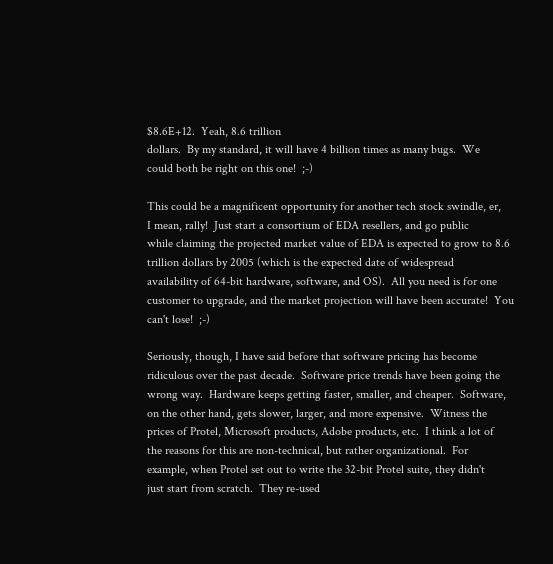$8.6E+12.  Yeah, 8.6 trillion
dollars.  By my standard, it will have 4 billion times as many bugs.  We
could both be right on this one!  ;-)

This could be a magnificent opportunity for another tech stock swindle, er,
I mean, rally!  Just start a consortium of EDA resellers, and go public
while claiming the projected market value of EDA is expected to grow to 8.6
trillion dollars by 2005 (which is the expected date of widespread
availability of 64-bit hardware, software, and OS).  All you need is for one
customer to upgrade, and the market projection will have been accurate!  You
can't lose!  ;-)

Seriously, though, I have said before that software pricing has become
ridiculous over the past decade.  Software price trends have been going the
wrong way.  Hardware keeps getting faster, smaller, and cheaper.  Software,
on the other hand, gets slower, larger, and more expensive.  Witness the
prices of Protel, Microsoft products, Adobe products, etc.  I think a lot of
the reasons for this are non-technical, but rather organizational.  For
example, when Protel set out to write the 32-bit Protel suite, they didn't
just start from scratch.  They re-used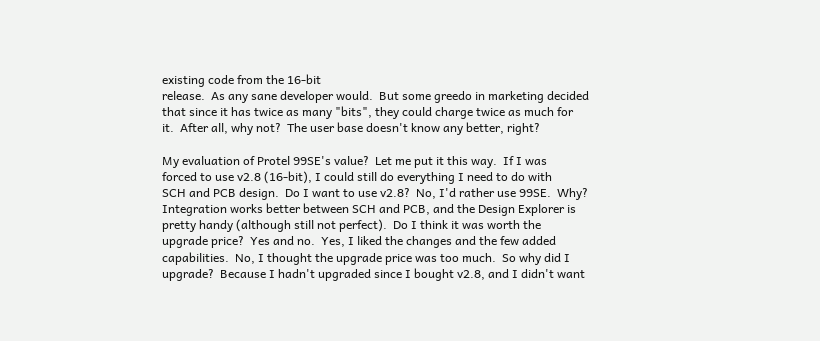existing code from the 16-bit
release.  As any sane developer would.  But some greedo in marketing decided
that since it has twice as many "bits", they could charge twice as much for
it.  After all, why not?  The user base doesn't know any better, right?

My evaluation of Protel 99SE's value?  Let me put it this way.  If I was
forced to use v2.8 (16-bit), I could still do everything I need to do with
SCH and PCB design.  Do I want to use v2.8?  No, I'd rather use 99SE.  Why?
Integration works better between SCH and PCB, and the Design Explorer is
pretty handy (although still not perfect).  Do I think it was worth the
upgrade price?  Yes and no.  Yes, I liked the changes and the few added
capabilities.  No, I thought the upgrade price was too much.  So why did I
upgrade?  Because I hadn't upgraded since I bought v2.8, and I didn't want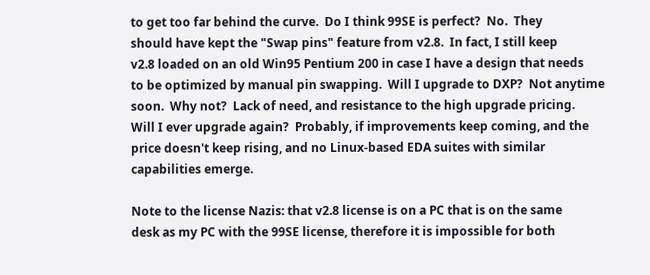to get too far behind the curve.  Do I think 99SE is perfect?  No.  They
should have kept the "Swap pins" feature from v2.8.  In fact, I still keep
v2.8 loaded on an old Win95 Pentium 200 in case I have a design that needs
to be optimized by manual pin swapping.  Will I upgrade to DXP?  Not anytime
soon.  Why not?  Lack of need, and resistance to the high upgrade pricing.
Will I ever upgrade again?  Probably, if improvements keep coming, and the
price doesn't keep rising, and no Linux-based EDA suites with similar
capabilities emerge.

Note to the license Nazis: that v2.8 license is on a PC that is on the same
desk as my PC with the 99SE license, therefore it is impossible for both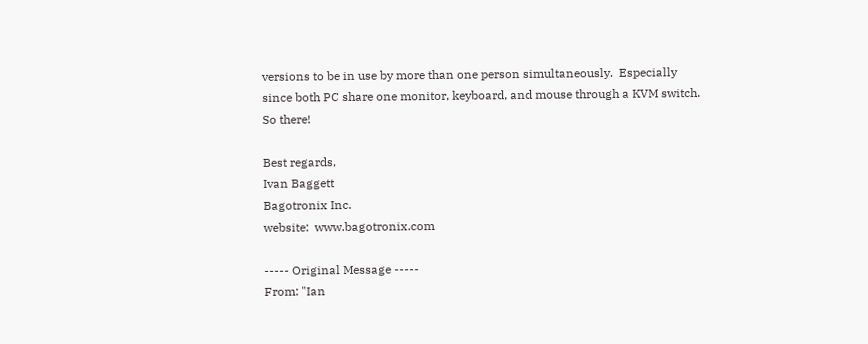versions to be in use by more than one person simultaneously.  Especially
since both PC share one monitor, keyboard, and mouse through a KVM switch.
So there!

Best regards,
Ivan Baggett
Bagotronix Inc.
website:  www.bagotronix.com

----- Original Message -----
From: "Ian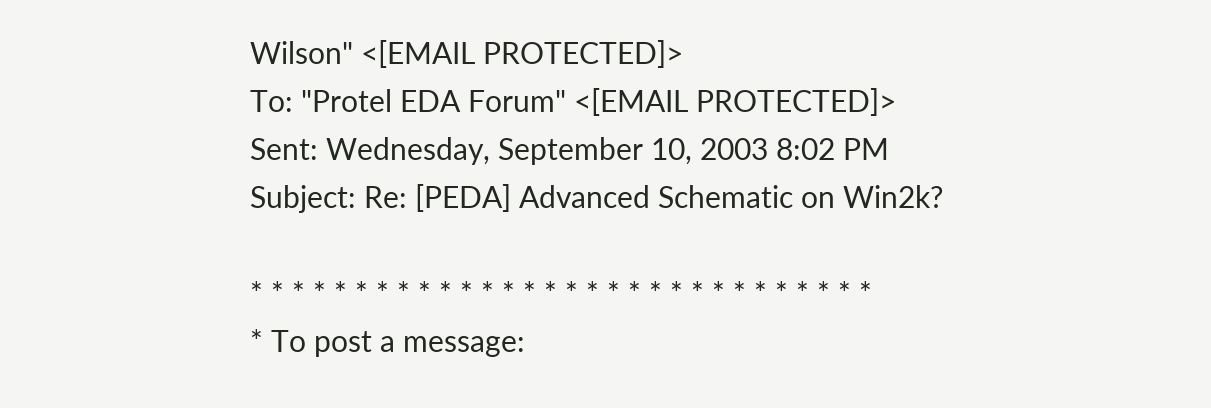Wilson" <[EMAIL PROTECTED]>
To: "Protel EDA Forum" <[EMAIL PROTECTED]>
Sent: Wednesday, September 10, 2003 8:02 PM
Subject: Re: [PEDA] Advanced Schematic on Win2k?

* * * * * * * * * * * * * * * * * * * * * * * * * * * * * *
* To post a message: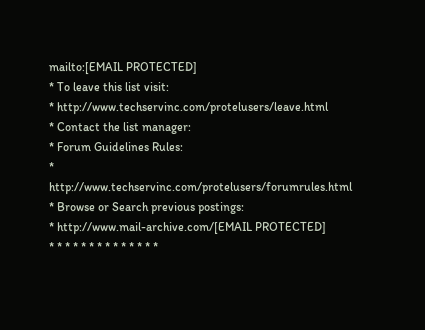mailto:[EMAIL PROTECTED]
* To leave this list visit:
* http://www.techservinc.com/protelusers/leave.html
* Contact the list manager:
* Forum Guidelines Rules:
* http://www.techservinc.com/protelusers/forumrules.html
* Browse or Search previous postings:
* http://www.mail-archive.com/[EMAIL PROTECTED]
* * * * * * * * * * * * * *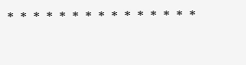* * * * * * * * * * * * * * *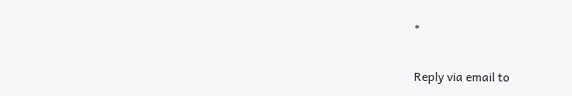*

Reply via email to